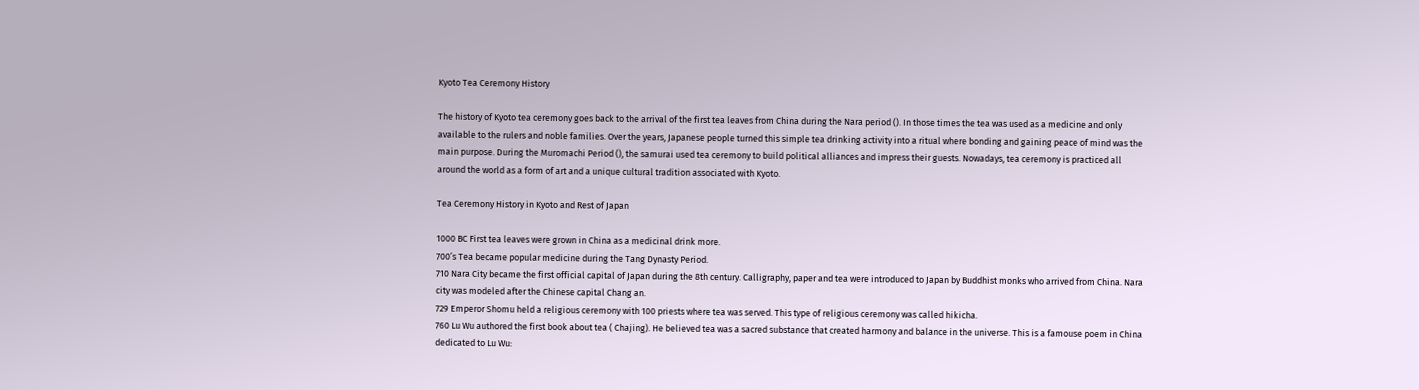Kyoto Tea Ceremony History

The history of Kyoto tea ceremony goes back to the arrival of the first tea leaves from China during the Nara period (). In those times the tea was used as a medicine and only available to the rulers and noble families. Over the years, Japanese people turned this simple tea drinking activity into a ritual where bonding and gaining peace of mind was the main purpose. During the Muromachi Period (), the samurai used tea ceremony to build political alliances and impress their guests. Nowadays, tea ceremony is practiced all around the world as a form of art and a unique cultural tradition associated with Kyoto.

Tea Ceremony History in Kyoto and Rest of Japan

1000 BC First tea leaves were grown in China as a medicinal drink more.
700’s Tea became popular medicine during the Tang Dynasty Period.
710 Nara City became the first official capital of Japan during the 8th century. Calligraphy, paper and tea were introduced to Japan by Buddhist monks who arrived from China. Nara city was modeled after the Chinese capital Chang an.
729 Emperor Shomu held a religious ceremony with 100 priests where tea was served. This type of religious ceremony was called hikicha.
760 Lu Wu authored the first book about tea ( Chajing). He believed tea was a sacred substance that created harmony and balance in the universe. This is a famouse poem in China dedicated to Lu Wu: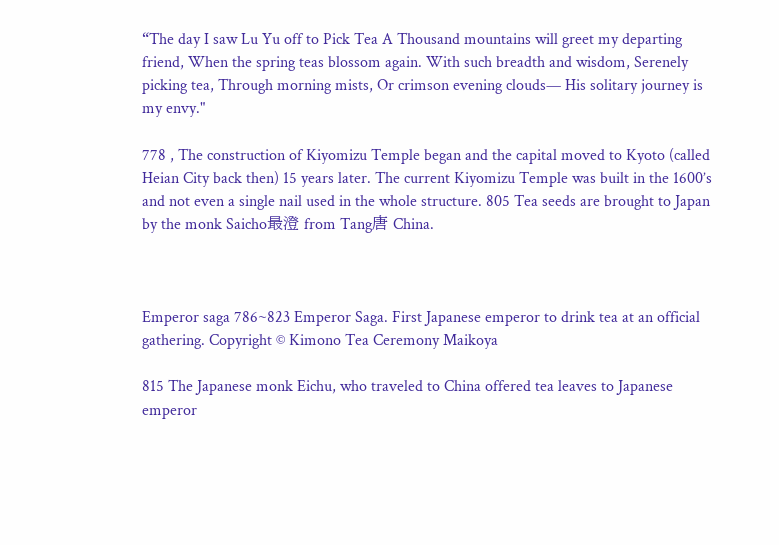“The day I saw Lu Yu off to Pick Tea A Thousand mountains will greet my departing friend, When the spring teas blossom again. With such breadth and wisdom, Serenely picking tea, Through morning mists, Or crimson evening clouds— His solitary journey is my envy."

778 , The construction of Kiyomizu Temple began and the capital moved to Kyoto (called Heian City back then) 15 years later. The current Kiyomizu Temple was built in the 1600’s and not even a single nail used in the whole structure. 805 Tea seeds are brought to Japan by the monk Saicho最澄 from Tang唐 China.



Emperor saga 786~823 Emperor Saga. First Japanese emperor to drink tea at an official gathering. Copyright © Kimono Tea Ceremony Maikoya

815 The Japanese monk Eichu, who traveled to China offered tea leaves to Japanese emperor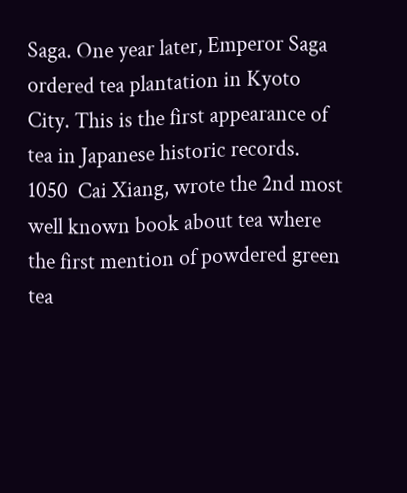Saga. One year later, Emperor Saga ordered tea plantation in Kyoto City. This is the first appearance of tea in Japanese historic records.
1050  Cai Xiang, wrote the 2nd most well known book about tea where the first mention of powdered green tea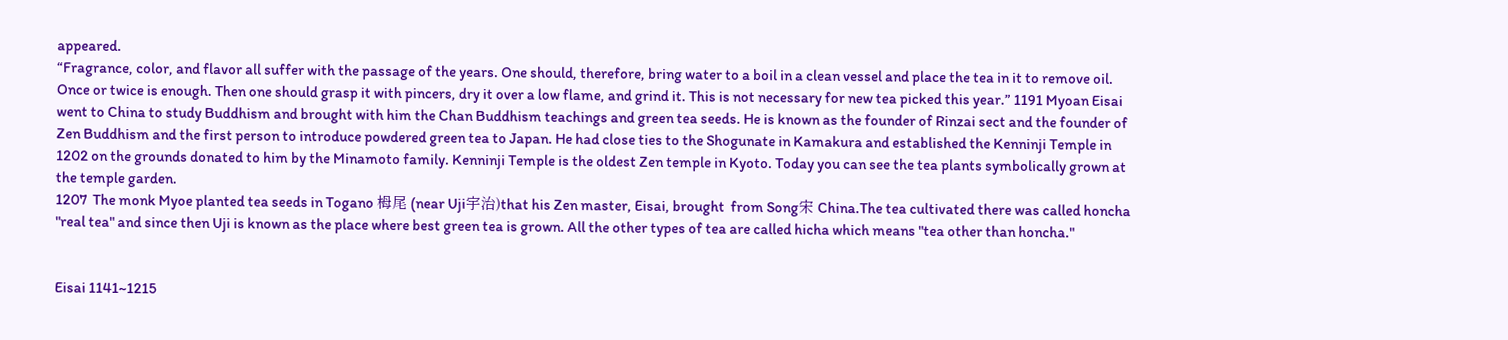appeared.
“Fragrance, color, and flavor all suffer with the passage of the years. One should, therefore, bring water to a boil in a clean vessel and place the tea in it to remove oil. Once or twice is enough. Then one should grasp it with pincers, dry it over a low flame, and grind it. This is not necessary for new tea picked this year.” 1191 Myoan Eisai went to China to study Buddhism and brought with him the Chan Buddhism teachings and green tea seeds. He is known as the founder of Rinzai sect and the founder of Zen Buddhism and the first person to introduce powdered green tea to Japan. He had close ties to the Shogunate in Kamakura and established the Kenninji Temple in 1202 on the grounds donated to him by the Minamoto family. Kenninji Temple is the oldest Zen temple in Kyoto. Today you can see the tea plants symbolically grown at the temple garden.
1207  The monk Myoe planted tea seeds in Togano 栂尾 (near Uji宇治)that his Zen master, Eisai, brought  from Song宋 China.The tea cultivated there was called honcha "real tea" and since then Uji is known as the place where best green tea is grown. All the other types of tea are called hicha which means "tea other than honcha."


Eisai 1141~1215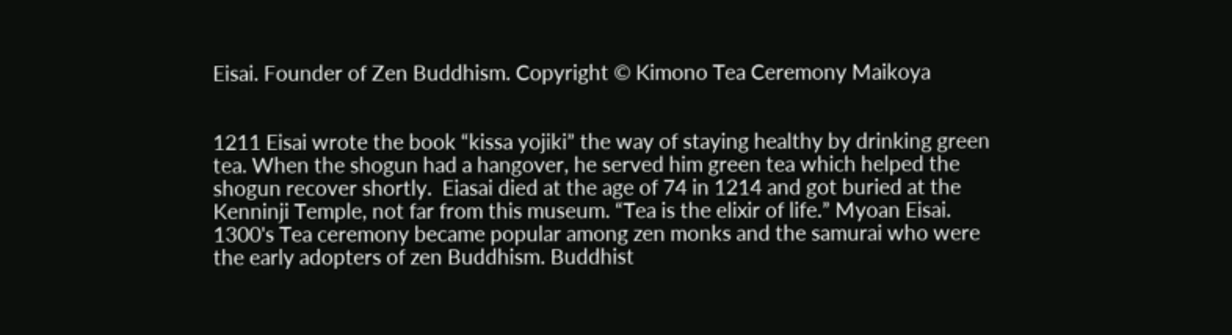Eisai. Founder of Zen Buddhism. Copyright © Kimono Tea Ceremony Maikoya


1211 Eisai wrote the book “kissa yojiki” the way of staying healthy by drinking green tea. When the shogun had a hangover, he served him green tea which helped the shogun recover shortly.  Eiasai died at the age of 74 in 1214 and got buried at the Kenninji Temple, not far from this museum. “Tea is the elixir of life.” Myoan Eisai.
1300's Tea ceremony became popular among zen monks and the samurai who were the early adopters of zen Buddhism. Buddhist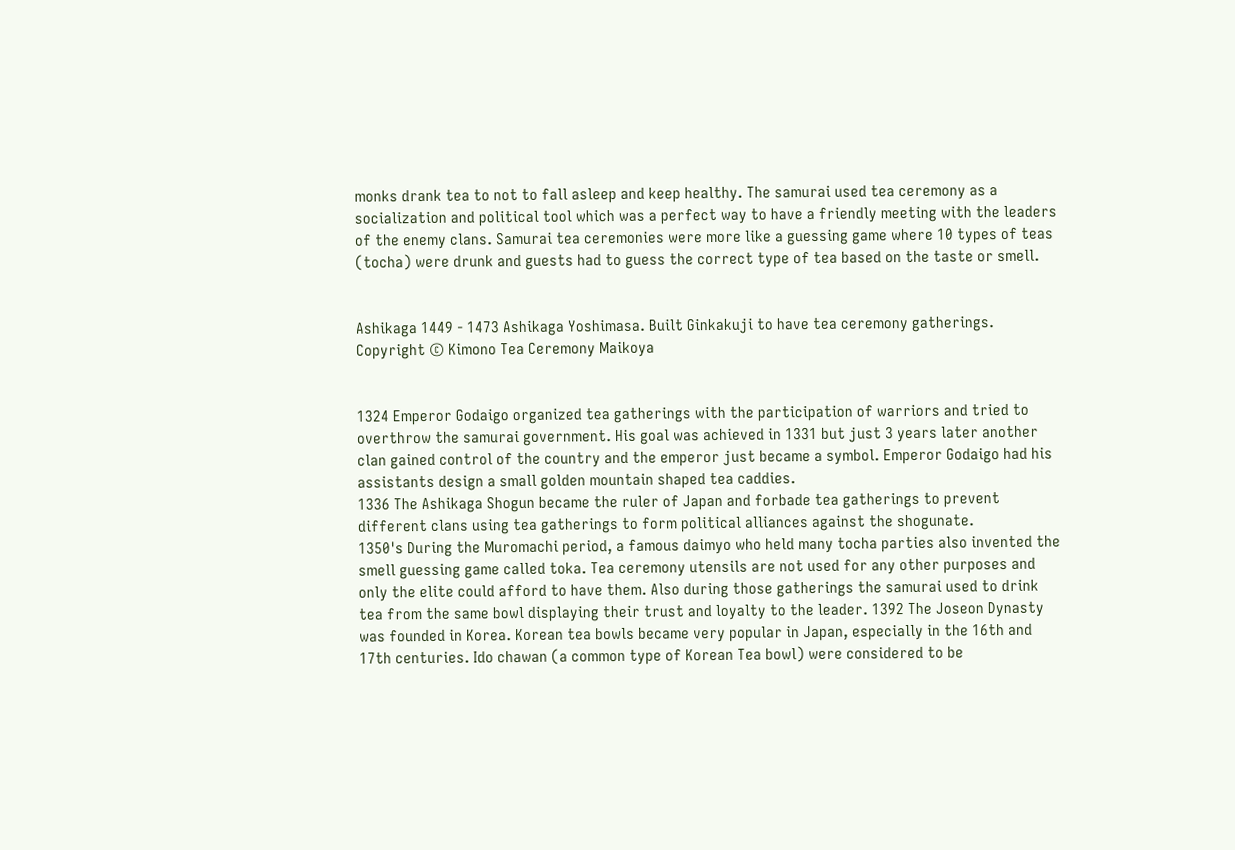monks drank tea to not to fall asleep and keep healthy. The samurai used tea ceremony as a socialization and political tool which was a perfect way to have a friendly meeting with the leaders of the enemy clans. Samurai tea ceremonies were more like a guessing game where 10 types of teas (tocha) were drunk and guests had to guess the correct type of tea based on the taste or smell.


Ashikaga 1449 - 1473 Ashikaga Yoshimasa. Built Ginkakuji to have tea ceremony gatherings. Copyright © Kimono Tea Ceremony Maikoya


1324 Emperor Godaigo organized tea gatherings with the participation of warriors and tried to overthrow the samurai government. His goal was achieved in 1331 but just 3 years later another clan gained control of the country and the emperor just became a symbol. Emperor Godaigo had his assistants design a small golden mountain shaped tea caddies.
1336 The Ashikaga Shogun became the ruler of Japan and forbade tea gatherings to prevent different clans using tea gatherings to form political alliances against the shogunate.
1350's During the Muromachi period, a famous daimyo who held many tocha parties also invented the smell guessing game called toka. Tea ceremony utensils are not used for any other purposes and only the elite could afford to have them. Also during those gatherings the samurai used to drink tea from the same bowl displaying their trust and loyalty to the leader. 1392 The Joseon Dynasty was founded in Korea. Korean tea bowls became very popular in Japan, especially in the 16th and 17th centuries. Ido chawan (a common type of Korean Tea bowl) were considered to be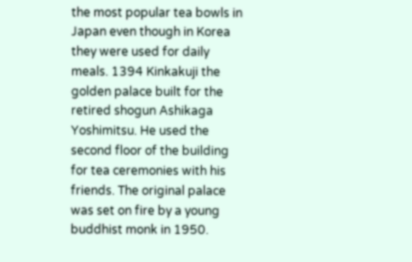the most popular tea bowls in Japan even though in Korea they were used for daily meals. 1394 Kinkakuji the golden palace built for the retired shogun Ashikaga Yoshimitsu. He used the second floor of the building for tea ceremonies with his friends. The original palace was set on fire by a young buddhist monk in 1950.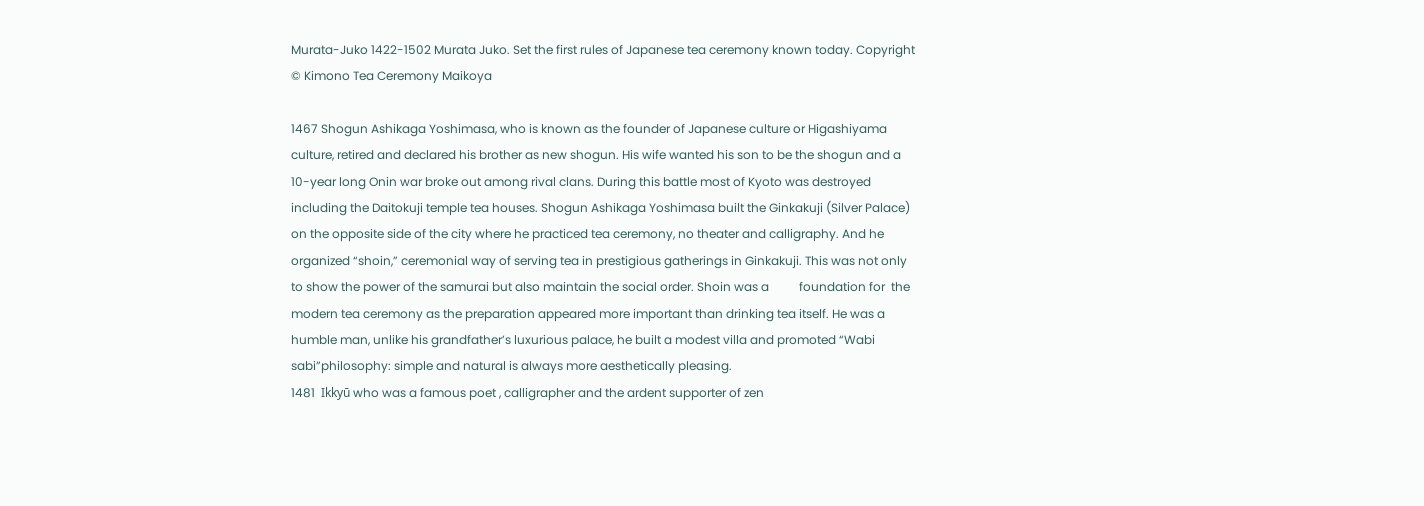Murata-Juko 1422-1502 Murata Juko. Set the first rules of Japanese tea ceremony known today. Copyright © Kimono Tea Ceremony Maikoya

1467 Shogun Ashikaga Yoshimasa, who is known as the founder of Japanese culture or Higashiyama culture, retired and declared his brother as new shogun. His wife wanted his son to be the shogun and a 10-year long Onin war broke out among rival clans. During this battle most of Kyoto was destroyed including the Daitokuji temple tea houses. Shogun Ashikaga Yoshimasa built the Ginkakuji (Silver Palace) on the opposite side of the city where he practiced tea ceremony, no theater and calligraphy. And he organized “shoin,” ceremonial way of serving tea in prestigious gatherings in Ginkakuji. This was not only to show the power of the samurai but also maintain the social order. Shoin was a          foundation for  the modern tea ceremony as the preparation appeared more important than drinking tea itself. He was a humble man, unlike his grandfather’s luxurious palace, he built a modest villa and promoted “Wabi sabi”philosophy: simple and natural is always more aesthetically pleasing.
1481  Ikkyū who was a famous poet , calligrapher and the ardent supporter of zen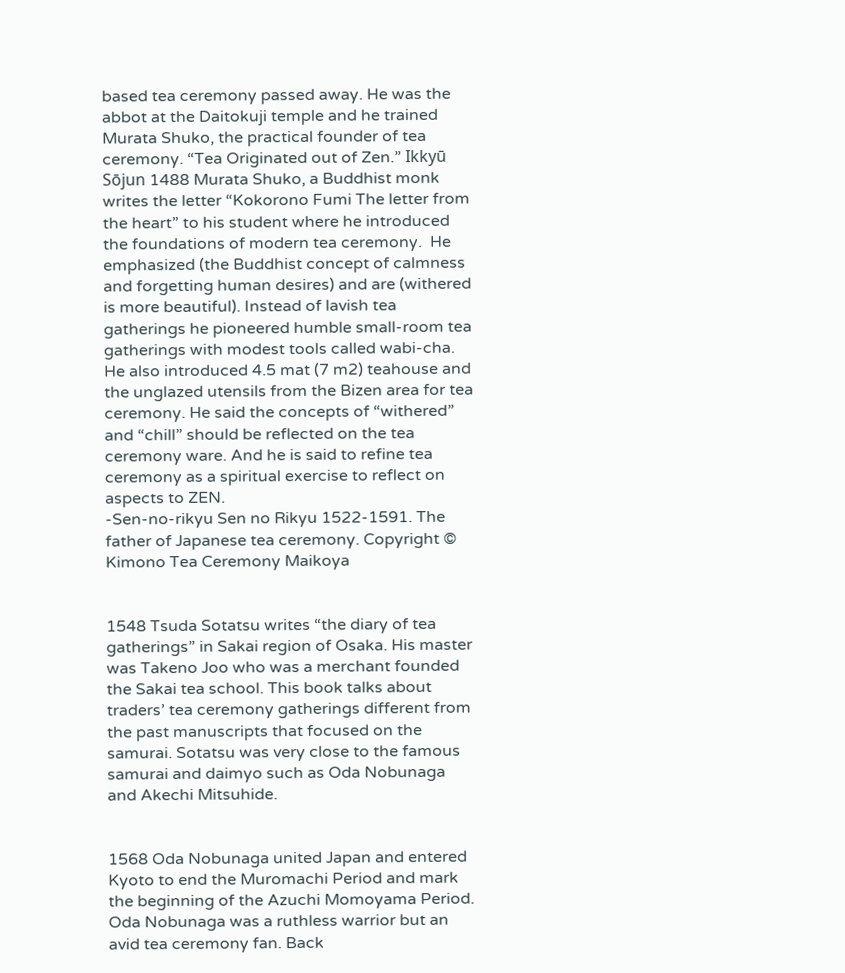based tea ceremony passed away. He was the abbot at the Daitokuji temple and he trained Murata Shuko, the practical founder of tea ceremony. “Tea Originated out of Zen.” Ikkyū Sōjun 1488 Murata Shuko, a Buddhist monk writes the letter “Kokorono Fumi The letter from the heart” to his student where he introduced the foundations of modern tea ceremony.  He emphasized (the Buddhist concept of calmness and forgetting human desires) and are (withered is more beautiful). Instead of lavish tea gatherings he pioneered humble small-room tea gatherings with modest tools called wabi-cha. He also introduced 4.5 mat (7 m2) teahouse and the unglazed utensils from the Bizen area for tea ceremony. He said the concepts of “withered” and “chill” should be reflected on the tea ceremony ware. And he is said to refine tea ceremony as a spiritual exercise to reflect on aspects to ZEN.
-Sen-no-rikyu Sen no Rikyu 1522-1591. The father of Japanese tea ceremony. Copyright © Kimono Tea Ceremony Maikoya


1548 Tsuda Sotatsu writes “the diary of tea gatherings” in Sakai region of Osaka. His master was Takeno Joo who was a merchant founded the Sakai tea school. This book talks about traders’ tea ceremony gatherings different from the past manuscripts that focused on the samurai. Sotatsu was very close to the famous samurai and daimyo such as Oda Nobunaga and Akechi Mitsuhide.


1568 Oda Nobunaga united Japan and entered Kyoto to end the Muromachi Period and mark the beginning of the Azuchi Momoyama Period. Oda Nobunaga was a ruthless warrior but an avid tea ceremony fan. Back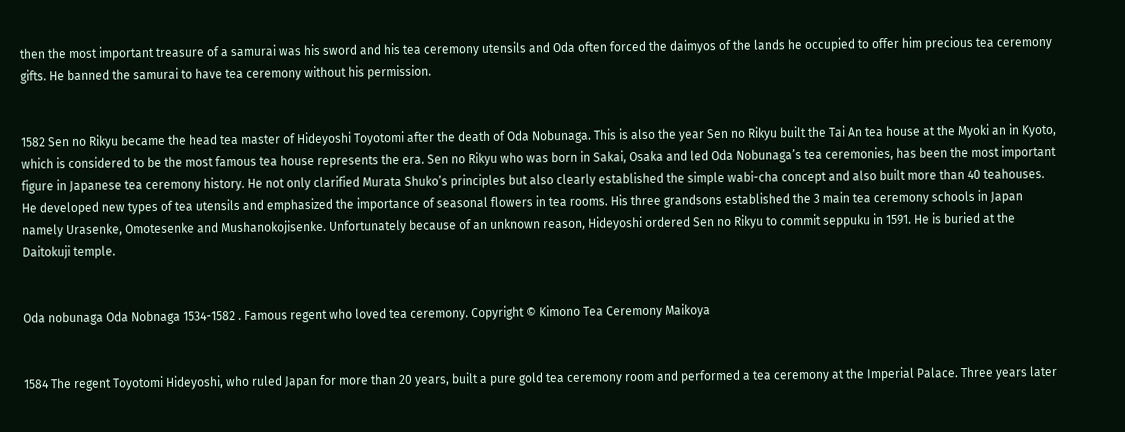then the most important treasure of a samurai was his sword and his tea ceremony utensils and Oda often forced the daimyos of the lands he occupied to offer him precious tea ceremony gifts. He banned the samurai to have tea ceremony without his permission.


1582 Sen no Rikyu became the head tea master of Hideyoshi Toyotomi after the death of Oda Nobunaga. This is also the year Sen no Rikyu built the Tai An tea house at the Myoki an in Kyoto, which is considered to be the most famous tea house represents the era. Sen no Rikyu who was born in Sakai, Osaka and led Oda Nobunaga’s tea ceremonies, has been the most important figure in Japanese tea ceremony history. He not only clarified Murata Shuko’s principles but also clearly established the simple wabi-cha concept and also built more than 40 teahouses. He developed new types of tea utensils and emphasized the importance of seasonal flowers in tea rooms. His three grandsons established the 3 main tea ceremony schools in Japan namely Urasenke, Omotesenke and Mushanokojisenke. Unfortunately because of an unknown reason, Hideyoshi ordered Sen no Rikyu to commit seppuku in 1591. He is buried at the Daitokuji temple.


Oda nobunaga Oda Nobnaga 1534-1582 . Famous regent who loved tea ceremony. Copyright © Kimono Tea Ceremony Maikoya


1584 The regent Toyotomi Hideyoshi, who ruled Japan for more than 20 years, built a pure gold tea ceremony room and performed a tea ceremony at the Imperial Palace. Three years later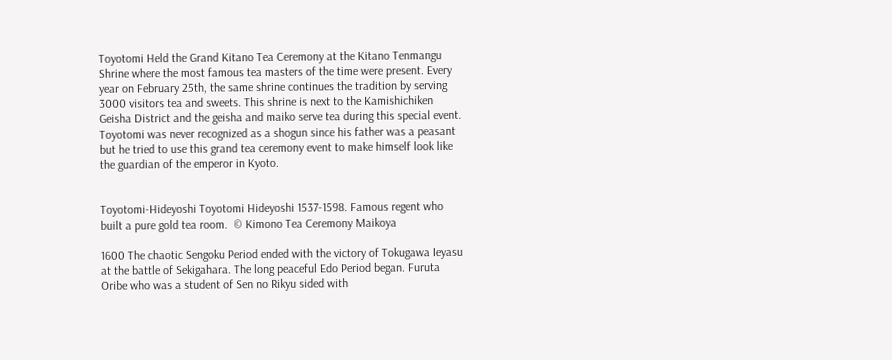Toyotomi Held the Grand Kitano Tea Ceremony at the Kitano Tenmangu Shrine where the most famous tea masters of the time were present. Every year on February 25th, the same shrine continues the tradition by serving 3000 visitors tea and sweets. This shrine is next to the Kamishichiken Geisha District and the geisha and maiko serve tea during this special event. Toyotomi was never recognized as a shogun since his father was a peasant but he tried to use this grand tea ceremony event to make himself look like the guardian of the emperor in Kyoto.


Toyotomi-Hideyoshi Toyotomi Hideyoshi 1537-1598. Famous regent who built a pure gold tea room.  © Kimono Tea Ceremony Maikoya

1600 The chaotic Sengoku Period ended with the victory of Tokugawa Ieyasu at the battle of Sekigahara. The long peaceful Edo Period began. Furuta Oribe who was a student of Sen no Rikyu sided with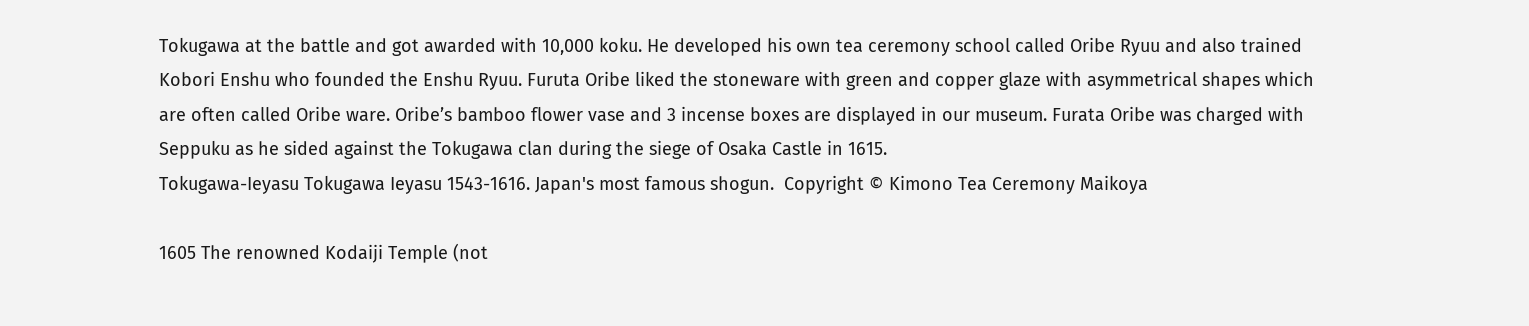Tokugawa at the battle and got awarded with 10,000 koku. He developed his own tea ceremony school called Oribe Ryuu and also trained Kobori Enshu who founded the Enshu Ryuu. Furuta Oribe liked the stoneware with green and copper glaze with asymmetrical shapes which are often called Oribe ware. Oribe’s bamboo flower vase and 3 incense boxes are displayed in our museum. Furata Oribe was charged with Seppuku as he sided against the Tokugawa clan during the siege of Osaka Castle in 1615.
Tokugawa-Ieyasu Tokugawa Ieyasu 1543-1616. Japan's most famous shogun.  Copyright © Kimono Tea Ceremony Maikoya

1605 The renowned Kodaiji Temple (not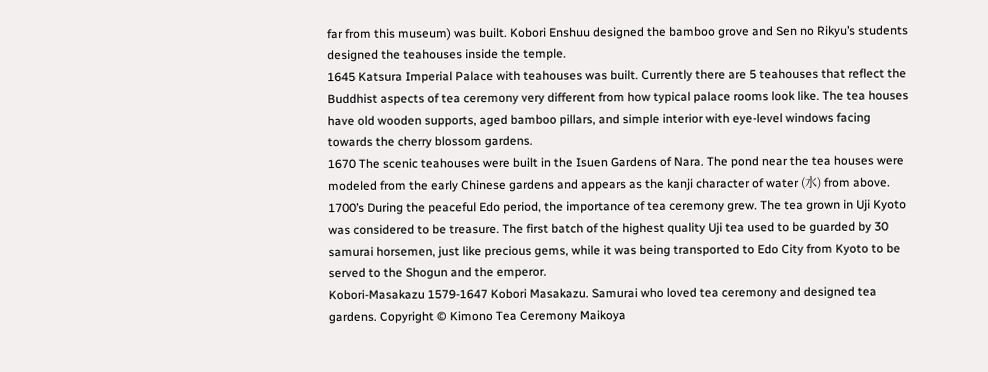far from this museum) was built. Kobori Enshuu designed the bamboo grove and Sen no Rikyu’s students designed the teahouses inside the temple.
1645 Katsura Imperial Palace with teahouses was built. Currently there are 5 teahouses that reflect the Buddhist aspects of tea ceremony very different from how typical palace rooms look like. The tea houses have old wooden supports, aged bamboo pillars, and simple interior with eye-level windows facing towards the cherry blossom gardens.
1670 The scenic teahouses were built in the Isuen Gardens of Nara. The pond near the tea houses were modeled from the early Chinese gardens and appears as the kanji character of water (水) from above.
1700’s During the peaceful Edo period, the importance of tea ceremony grew. The tea grown in Uji Kyoto was considered to be treasure. The first batch of the highest quality Uji tea used to be guarded by 30 samurai horsemen, just like precious gems, while it was being transported to Edo City from Kyoto to be served to the Shogun and the emperor.
Kobori-Masakazu 1579-1647 Kobori Masakazu. Samurai who loved tea ceremony and designed tea gardens. Copyright © Kimono Tea Ceremony Maikoya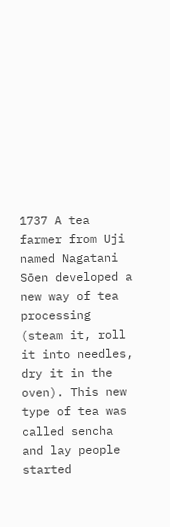1737 A tea farmer from Uji named Nagatani Sōen developed a new way of tea processing (steam it, roll it into needles, dry it in the oven). This new type of tea was called sencha and lay people started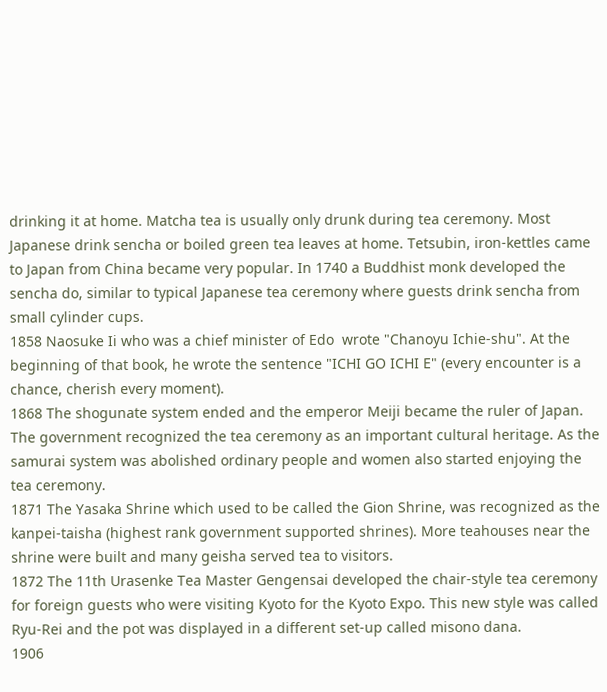drinking it at home. Matcha tea is usually only drunk during tea ceremony. Most Japanese drink sencha or boiled green tea leaves at home. Tetsubin, iron-kettles came to Japan from China became very popular. In 1740 a Buddhist monk developed the sencha do, similar to typical Japanese tea ceremony where guests drink sencha from small cylinder cups.
1858 Naosuke Ii who was a chief minister of Edo  wrote "Chanoyu Ichie-shu". At the beginning of that book, he wrote the sentence "ICHI GO ICHI E" (every encounter is a chance, cherish every moment).
1868 The shogunate system ended and the emperor Meiji became the ruler of Japan. The government recognized the tea ceremony as an important cultural heritage. As the samurai system was abolished ordinary people and women also started enjoying the tea ceremony.
1871 The Yasaka Shrine which used to be called the Gion Shrine, was recognized as the kanpei-taisha (highest rank government supported shrines). More teahouses near the shrine were built and many geisha served tea to visitors.
1872 The 11th Urasenke Tea Master Gengensai developed the chair-style tea ceremony for foreign guests who were visiting Kyoto for the Kyoto Expo. This new style was called Ryu-Rei and the pot was displayed in a different set-up called misono dana.
1906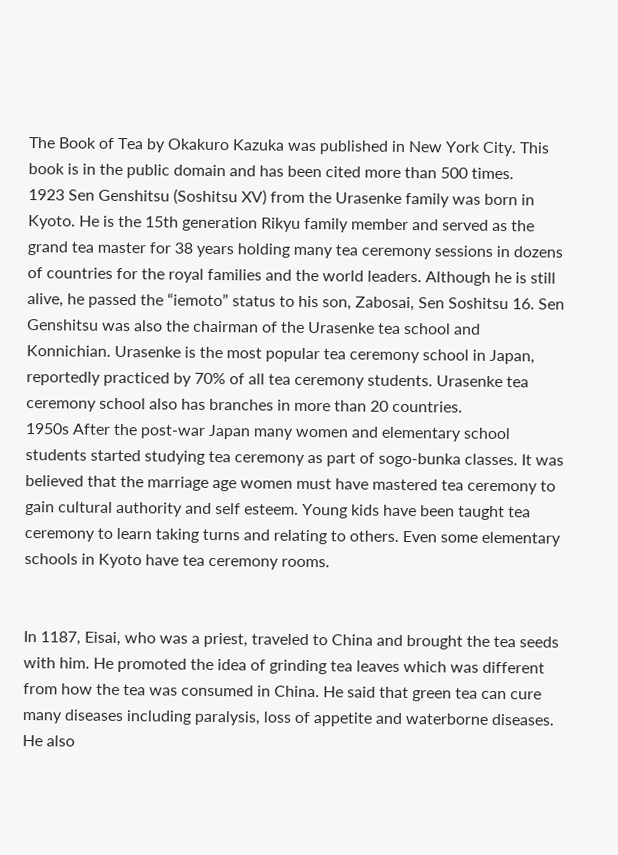The Book of Tea by Okakuro Kazuka was published in New York City. This book is in the public domain and has been cited more than 500 times.
1923 Sen Genshitsu (Soshitsu XV) from the Urasenke family was born in Kyoto. He is the 15th generation Rikyu family member and served as the grand tea master for 38 years holding many tea ceremony sessions in dozens of countries for the royal families and the world leaders. Although he is still alive, he passed the “iemoto” status to his son, Zabosai, Sen Soshitsu 16. Sen Genshitsu was also the chairman of the Urasenke tea school and Konnichian. Urasenke is the most popular tea ceremony school in Japan, reportedly practiced by 70% of all tea ceremony students. Urasenke tea ceremony school also has branches in more than 20 countries.
1950s After the post-war Japan many women and elementary school students started studying tea ceremony as part of sogo-bunka classes. It was believed that the marriage age women must have mastered tea ceremony to gain cultural authority and self esteem. Young kids have been taught tea ceremony to learn taking turns and relating to others. Even some elementary schools in Kyoto have tea ceremony rooms.


In 1187, Eisai, who was a priest, traveled to China and brought the tea seeds with him. He promoted the idea of grinding tea leaves which was different from how the tea was consumed in China. He said that green tea can cure many diseases including paralysis, loss of appetite and waterborne diseases. He also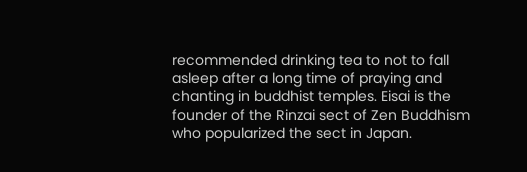recommended drinking tea to not to fall asleep after a long time of praying and chanting in buddhist temples. Eisai is the founder of the Rinzai sect of Zen Buddhism who popularized the sect in Japan.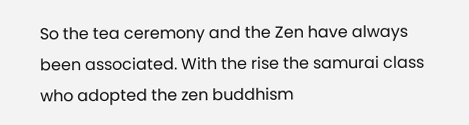So the tea ceremony and the Zen have always been associated. With the rise the samurai class who adopted the zen buddhism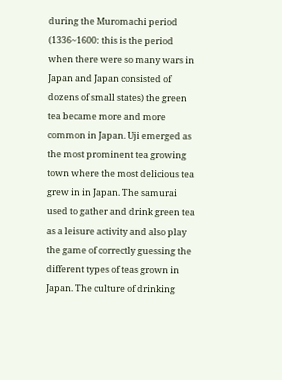during the Muromachi period (1336~1600: this is the period when there were so many wars in Japan and Japan consisted of dozens of small states) the green tea became more and more common in Japan. Uji emerged as the most prominent tea growing town where the most delicious tea grew in in Japan. The samurai used to gather and drink green tea as a leisure activity and also play the game of correctly guessing the different types of teas grown in Japan. The culture of drinking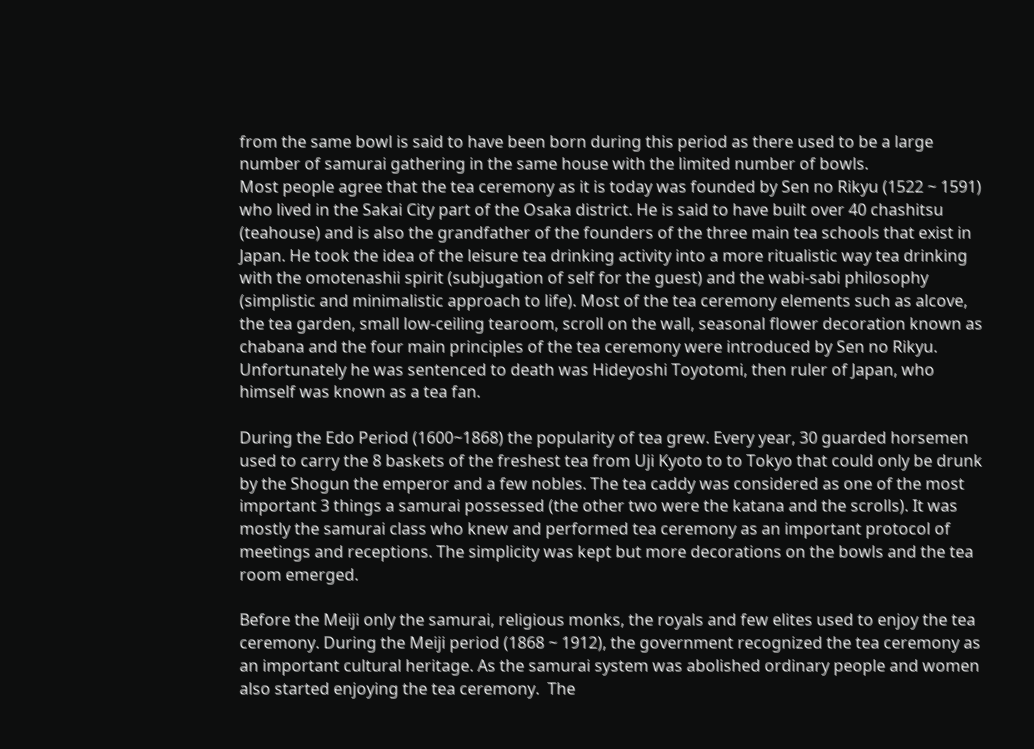from the same bowl is said to have been born during this period as there used to be a large number of samurai gathering in the same house with the limited number of bowls.
Most people agree that the tea ceremony as it is today was founded by Sen no Rikyu (1522 ~ 1591) who lived in the Sakai City part of the Osaka district. He is said to have built over 40 chashitsu (teahouse) and is also the grandfather of the founders of the three main tea schools that exist in Japan. He took the idea of the leisure tea drinking activity into a more ritualistic way tea drinking with the omotenashii spirit (subjugation of self for the guest) and the wabi-sabi philosophy (simplistic and minimalistic approach to life). Most of the tea ceremony elements such as alcove, the tea garden, small low-ceiling tearoom, scroll on the wall, seasonal flower decoration known as chabana and the four main principles of the tea ceremony were introduced by Sen no Rikyu. Unfortunately he was sentenced to death was Hideyoshi Toyotomi, then ruler of Japan, who himself was known as a tea fan.

During the Edo Period (1600~1868) the popularity of tea grew. Every year, 30 guarded horsemen used to carry the 8 baskets of the freshest tea from Uji Kyoto to to Tokyo that could only be drunk by the Shogun the emperor and a few nobles. The tea caddy was considered as one of the most important 3 things a samurai possessed (the other two were the katana and the scrolls). It was mostly the samurai class who knew and performed tea ceremony as an important protocol of meetings and receptions. The simplicity was kept but more decorations on the bowls and the tea room emerged.

Before the Meiji only the samurai, religious monks, the royals and few elites used to enjoy the tea ceremony. During the Meiji period (1868 ~ 1912), the government recognized the tea ceremony as an important cultural heritage. As the samurai system was abolished ordinary people and women also started enjoying the tea ceremony.  The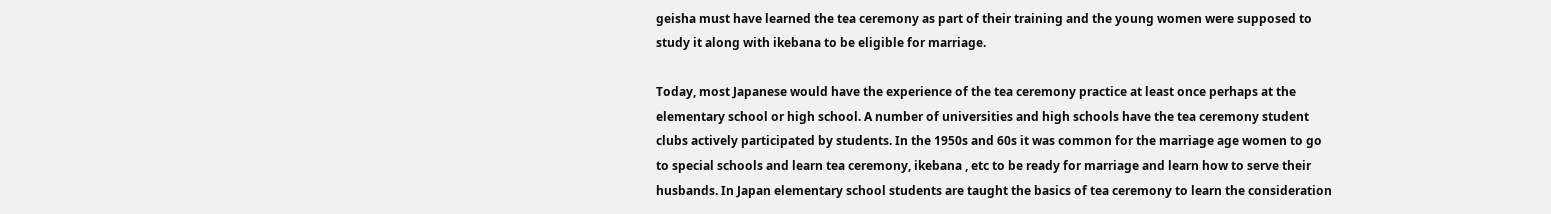geisha must have learned the tea ceremony as part of their training and the young women were supposed to study it along with ikebana to be eligible for marriage.

Today, most Japanese would have the experience of the tea ceremony practice at least once perhaps at the elementary school or high school. A number of universities and high schools have the tea ceremony student clubs actively participated by students. In the 1950s and 60s it was common for the marriage age women to go to special schools and learn tea ceremony, ikebana , etc to be ready for marriage and learn how to serve their husbands. In Japan elementary school students are taught the basics of tea ceremony to learn the consideration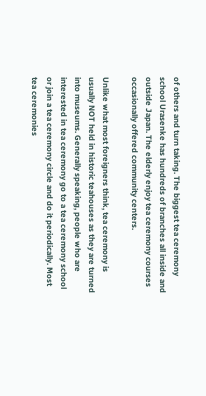of others and turn taking. The biggest tea ceremony school Urasenke has hundreds of branches all inside and outside Japan. The elderly enjoy tea ceremony courses occasionally offered community centers.

Unlike what most foreigners think, tea ceremony is usually NOT held in historic teahouses as they are turned into museums. Generally speaking, people who are interested in tea ceremony go to a tea ceremony school or join a tea ceremony circle and do it periodically. Most tea ceremonies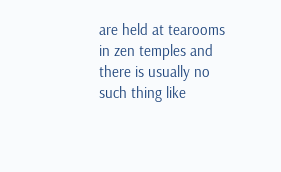are held at tearooms in zen temples and there is usually no such thing like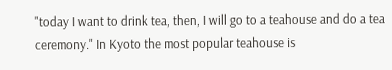"today I want to drink tea, then, I will go to a teahouse and do a tea ceremony." In Kyoto the most popular teahouse is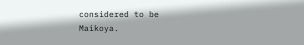considered to be Maikoya.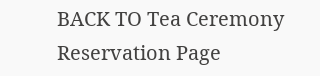BACK TO Tea Ceremony Reservation Page